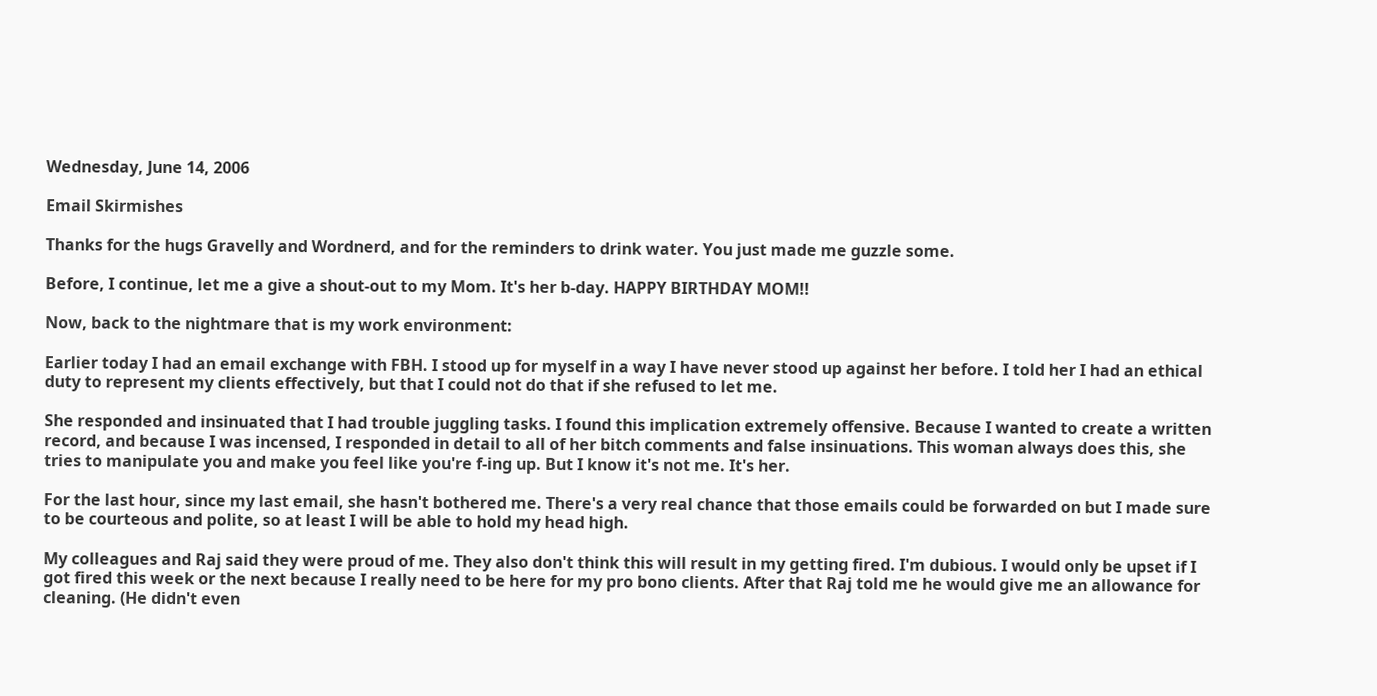Wednesday, June 14, 2006

Email Skirmishes

Thanks for the hugs Gravelly and Wordnerd, and for the reminders to drink water. You just made me guzzle some.

Before, I continue, let me a give a shout-out to my Mom. It's her b-day. HAPPY BIRTHDAY MOM!!

Now, back to the nightmare that is my work environment:

Earlier today I had an email exchange with FBH. I stood up for myself in a way I have never stood up against her before. I told her I had an ethical duty to represent my clients effectively, but that I could not do that if she refused to let me.

She responded and insinuated that I had trouble juggling tasks. I found this implication extremely offensive. Because I wanted to create a written record, and because I was incensed, I responded in detail to all of her bitch comments and false insinuations. This woman always does this, she tries to manipulate you and make you feel like you're f-ing up. But I know it's not me. It's her.

For the last hour, since my last email, she hasn't bothered me. There's a very real chance that those emails could be forwarded on but I made sure to be courteous and polite, so at least I will be able to hold my head high.

My colleagues and Raj said they were proud of me. They also don't think this will result in my getting fired. I'm dubious. I would only be upset if I got fired this week or the next because I really need to be here for my pro bono clients. After that Raj told me he would give me an allowance for cleaning. (He didn't even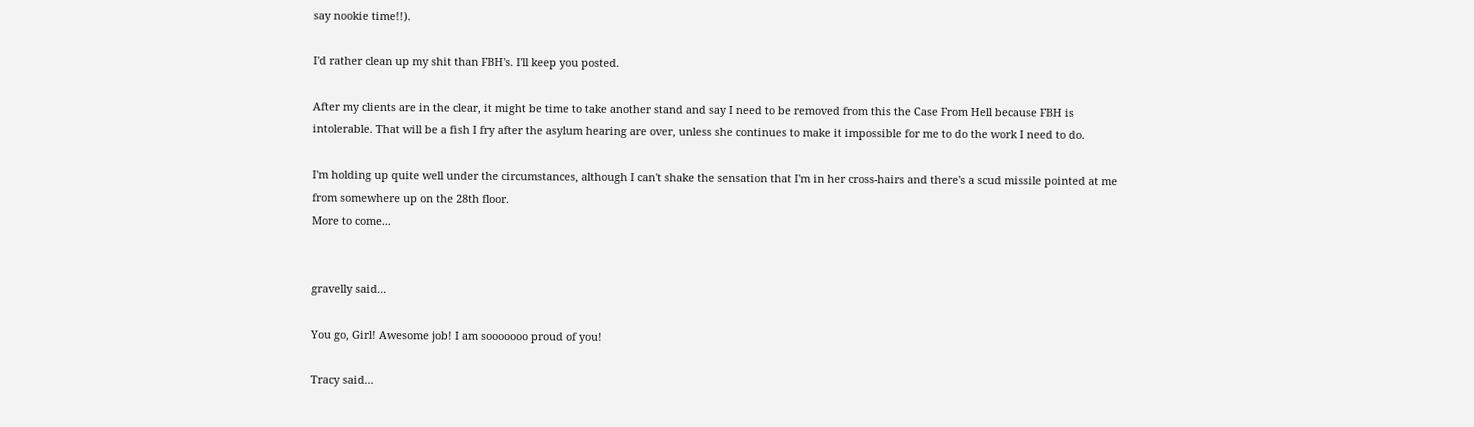say nookie time!!).

I'd rather clean up my shit than FBH's. I'll keep you posted.

After my clients are in the clear, it might be time to take another stand and say I need to be removed from this the Case From Hell because FBH is intolerable. That will be a fish I fry after the asylum hearing are over, unless she continues to make it impossible for me to do the work I need to do.

I'm holding up quite well under the circumstances, although I can't shake the sensation that I'm in her cross-hairs and there's a scud missile pointed at me from somewhere up on the 28th floor.
More to come...


gravelly said...

You go, Girl! Awesome job! I am sooooooo proud of you!

Tracy said...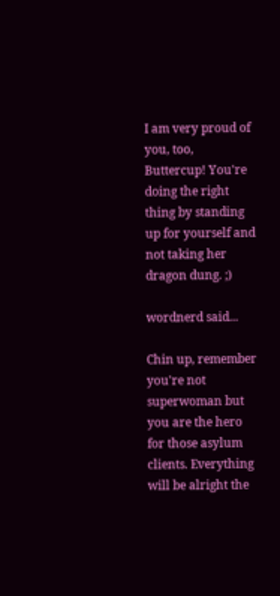I am very proud of you, too, Buttercup! You're doing the right thing by standing up for yourself and not taking her dragon dung. ;)

wordnerd said...

Chin up, remember you're not superwoman but you are the hero for those asylum clients. Everything will be alright the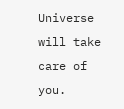Universe will take care of you.